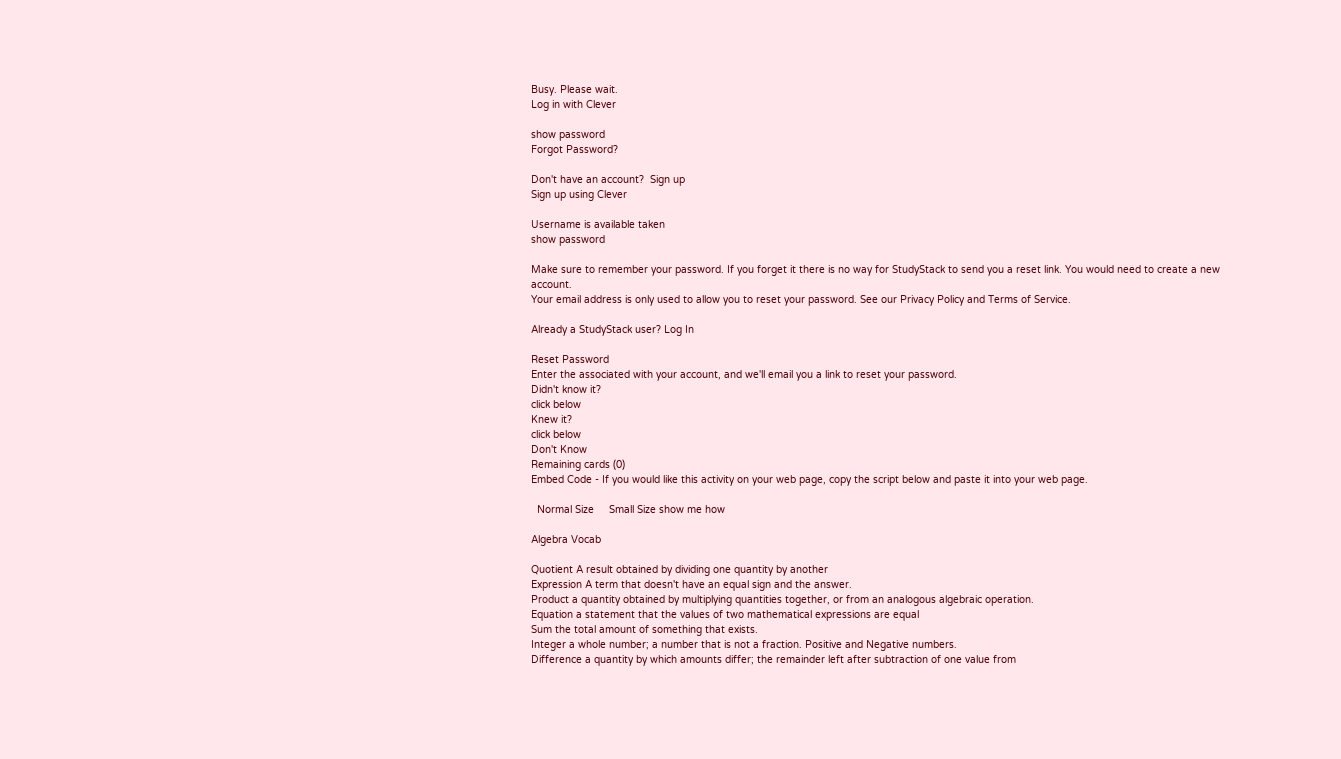Busy. Please wait.
Log in with Clever

show password
Forgot Password?

Don't have an account?  Sign up
Sign up using Clever

Username is available taken
show password

Make sure to remember your password. If you forget it there is no way for StudyStack to send you a reset link. You would need to create a new account.
Your email address is only used to allow you to reset your password. See our Privacy Policy and Terms of Service.

Already a StudyStack user? Log In

Reset Password
Enter the associated with your account, and we'll email you a link to reset your password.
Didn't know it?
click below
Knew it?
click below
Don't Know
Remaining cards (0)
Embed Code - If you would like this activity on your web page, copy the script below and paste it into your web page.

  Normal Size     Small Size show me how

Algebra Vocab

Quotient A result obtained by dividing one quantity by another
Expression A term that doesn't have an equal sign and the answer.
Product a quantity obtained by multiplying quantities together, or from an analogous algebraic operation.
Equation a statement that the values of two mathematical expressions are equal
Sum the total amount of something that exists.
Integer a whole number; a number that is not a fraction. Positive and Negative numbers.
Difference a quantity by which amounts differ; the remainder left after subtraction of one value from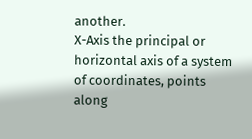another.
X-Axis the principal or horizontal axis of a system of coordinates, points along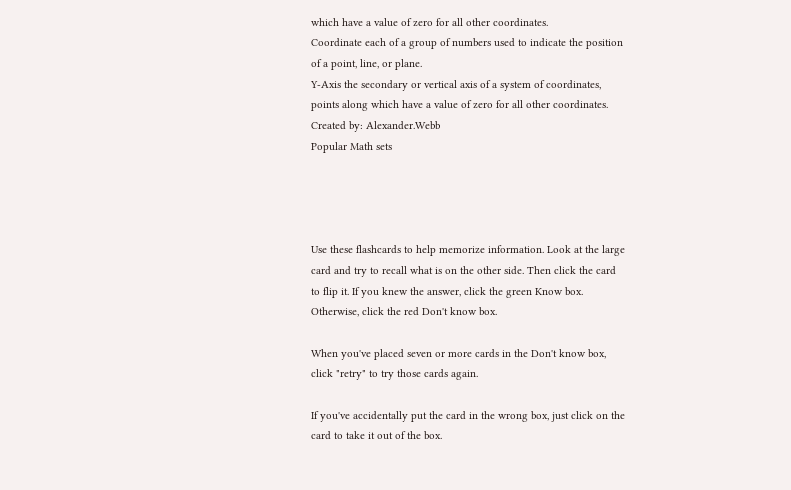which have a value of zero for all other coordinates.
Coordinate each of a group of numbers used to indicate the position of a point, line, or plane.
Y-Axis the secondary or vertical axis of a system of coordinates, points along which have a value of zero for all other coordinates.
Created by: Alexander.Webb
Popular Math sets




Use these flashcards to help memorize information. Look at the large card and try to recall what is on the other side. Then click the card to flip it. If you knew the answer, click the green Know box. Otherwise, click the red Don't know box.

When you've placed seven or more cards in the Don't know box, click "retry" to try those cards again.

If you've accidentally put the card in the wrong box, just click on the card to take it out of the box.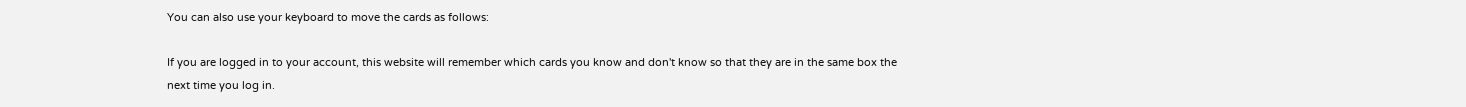You can also use your keyboard to move the cards as follows:

If you are logged in to your account, this website will remember which cards you know and don't know so that they are in the same box the next time you log in.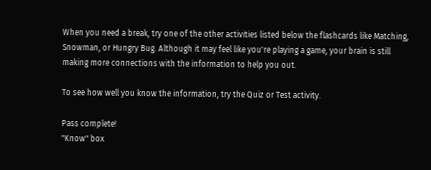When you need a break, try one of the other activities listed below the flashcards like Matching, Snowman, or Hungry Bug. Although it may feel like you're playing a game, your brain is still making more connections with the information to help you out.

To see how well you know the information, try the Quiz or Test activity.

Pass complete!
"Know" box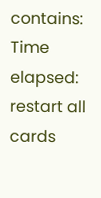contains:
Time elapsed:
restart all cards